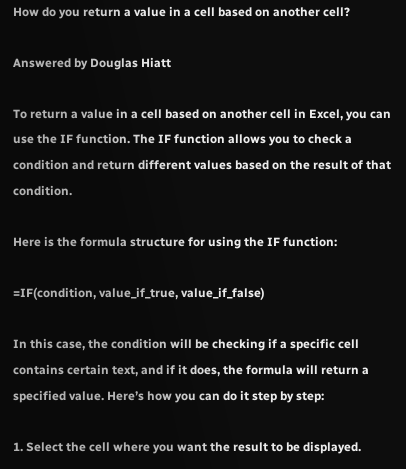How do you return a value in a cell based on another cell?

Answered by Douglas Hiatt

To return a value in a cell based on another cell in Excel, you can use the IF function. The IF function allows you to check a condition and return different values based on the result of that condition.

Here is the formula structure for using the IF function:

=IF(condition, value_if_true, value_if_false)

In this case, the condition will be checking if a specific cell contains certain text, and if it does, the formula will return a specified value. Here’s how you can do it step by step:

1. Select the cell where you want the result to be displayed.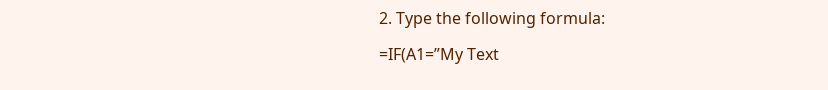2. Type the following formula:

=IF(A1=”My Text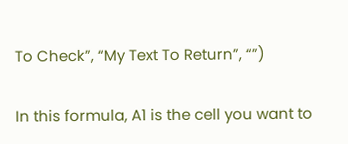To Check”, “My Text To Return”, “”)

In this formula, A1 is the cell you want to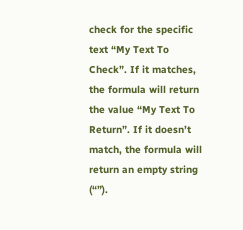check for the specific text “My Text To Check”. If it matches, the formula will return the value “My Text To Return”. If it doesn’t match, the formula will return an empty string (“”).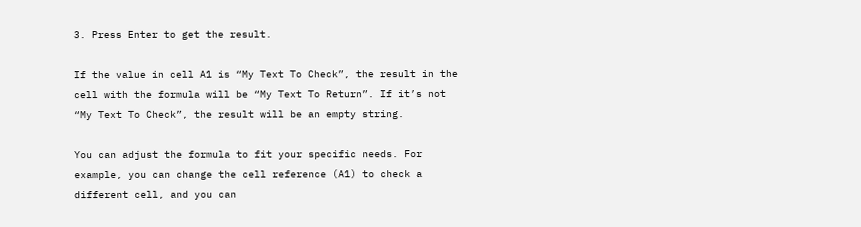3. Press Enter to get the result.

If the value in cell A1 is “My Text To Check”, the result in the cell with the formula will be “My Text To Return”. If it’s not “My Text To Check”, the result will be an empty string.

You can adjust the formula to fit your specific needs. For example, you can change the cell reference (A1) to check a different cell, and you can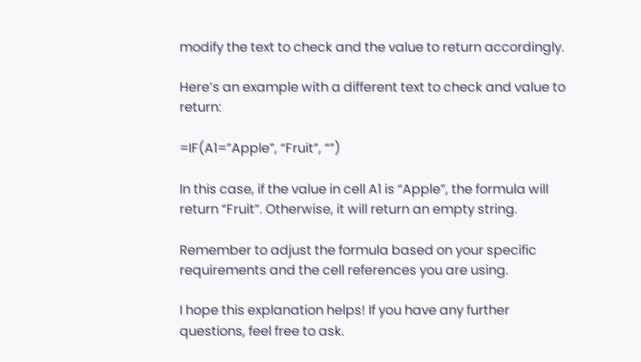modify the text to check and the value to return accordingly.

Here’s an example with a different text to check and value to return:

=IF(A1=”Apple”, “Fruit”, “”)

In this case, if the value in cell A1 is “Apple”, the formula will return “Fruit”. Otherwise, it will return an empty string.

Remember to adjust the formula based on your specific requirements and the cell references you are using.

I hope this explanation helps! If you have any further questions, feel free to ask.